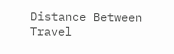Distance Between Travel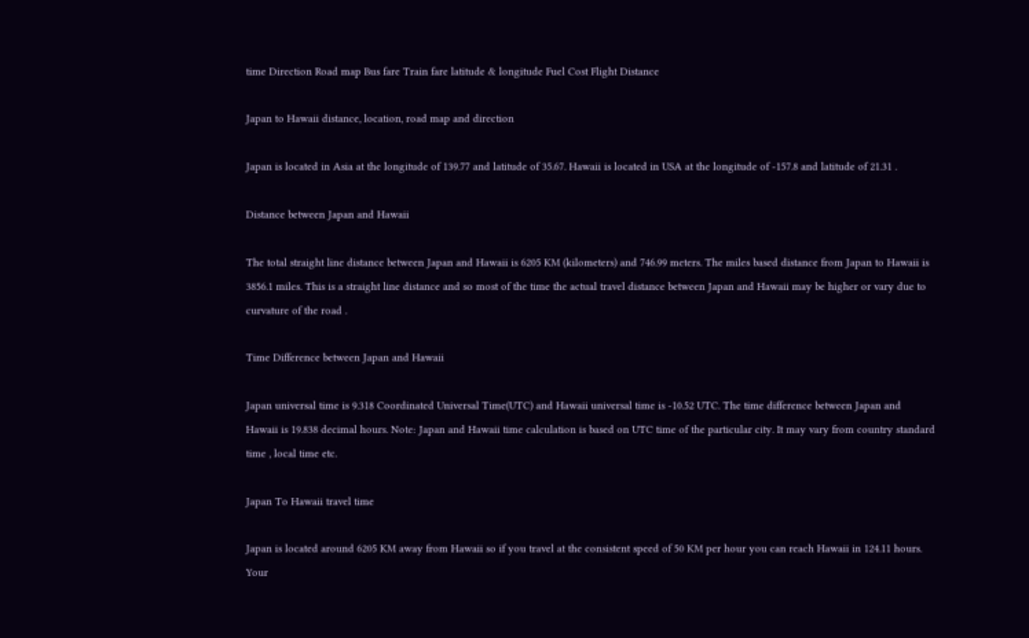time Direction Road map Bus fare Train fare latitude & longitude Fuel Cost Flight Distance

Japan to Hawaii distance, location, road map and direction

Japan is located in Asia at the longitude of 139.77 and latitude of 35.67. Hawaii is located in USA at the longitude of -157.8 and latitude of 21.31 .

Distance between Japan and Hawaii

The total straight line distance between Japan and Hawaii is 6205 KM (kilometers) and 746.99 meters. The miles based distance from Japan to Hawaii is 3856.1 miles. This is a straight line distance and so most of the time the actual travel distance between Japan and Hawaii may be higher or vary due to curvature of the road .

Time Difference between Japan and Hawaii

Japan universal time is 9.318 Coordinated Universal Time(UTC) and Hawaii universal time is -10.52 UTC. The time difference between Japan and Hawaii is 19.838 decimal hours. Note: Japan and Hawaii time calculation is based on UTC time of the particular city. It may vary from country standard time , local time etc.

Japan To Hawaii travel time

Japan is located around 6205 KM away from Hawaii so if you travel at the consistent speed of 50 KM per hour you can reach Hawaii in 124.11 hours. Your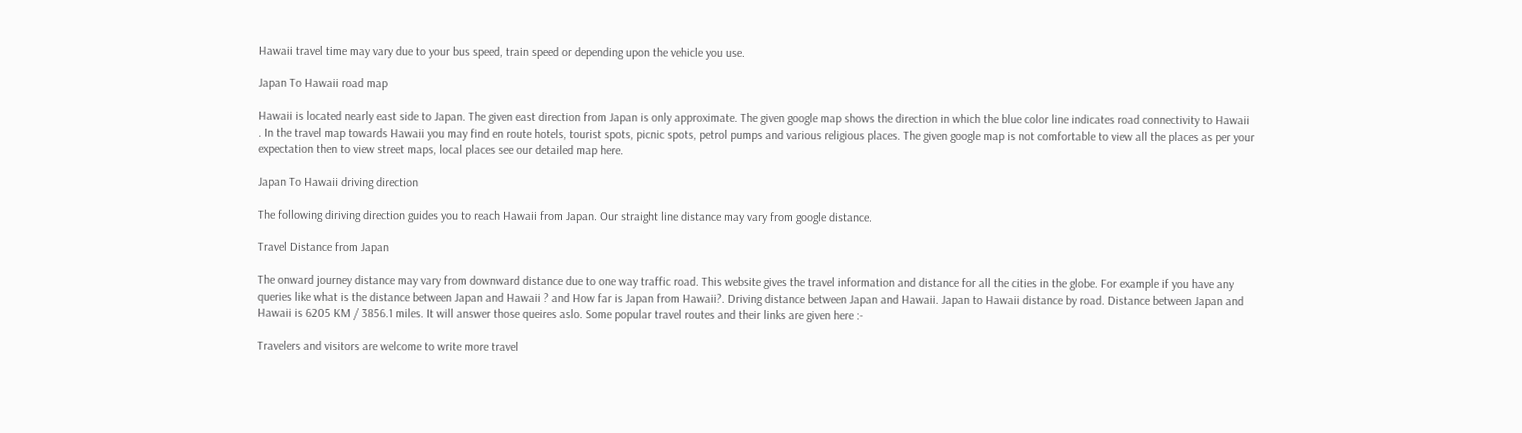Hawaii travel time may vary due to your bus speed, train speed or depending upon the vehicle you use.

Japan To Hawaii road map

Hawaii is located nearly east side to Japan. The given east direction from Japan is only approximate. The given google map shows the direction in which the blue color line indicates road connectivity to Hawaii . In the travel map towards Hawaii you may find en route hotels, tourist spots, picnic spots, petrol pumps and various religious places. The given google map is not comfortable to view all the places as per your expectation then to view street maps, local places see our detailed map here.

Japan To Hawaii driving direction

The following diriving direction guides you to reach Hawaii from Japan. Our straight line distance may vary from google distance.

Travel Distance from Japan

The onward journey distance may vary from downward distance due to one way traffic road. This website gives the travel information and distance for all the cities in the globe. For example if you have any queries like what is the distance between Japan and Hawaii ? and How far is Japan from Hawaii?. Driving distance between Japan and Hawaii. Japan to Hawaii distance by road. Distance between Japan and Hawaii is 6205 KM / 3856.1 miles. It will answer those queires aslo. Some popular travel routes and their links are given here :-

Travelers and visitors are welcome to write more travel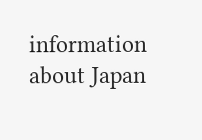information about Japan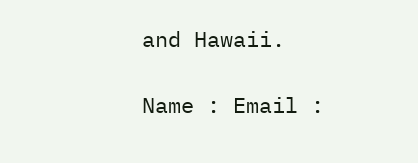and Hawaii.

Name : Email :